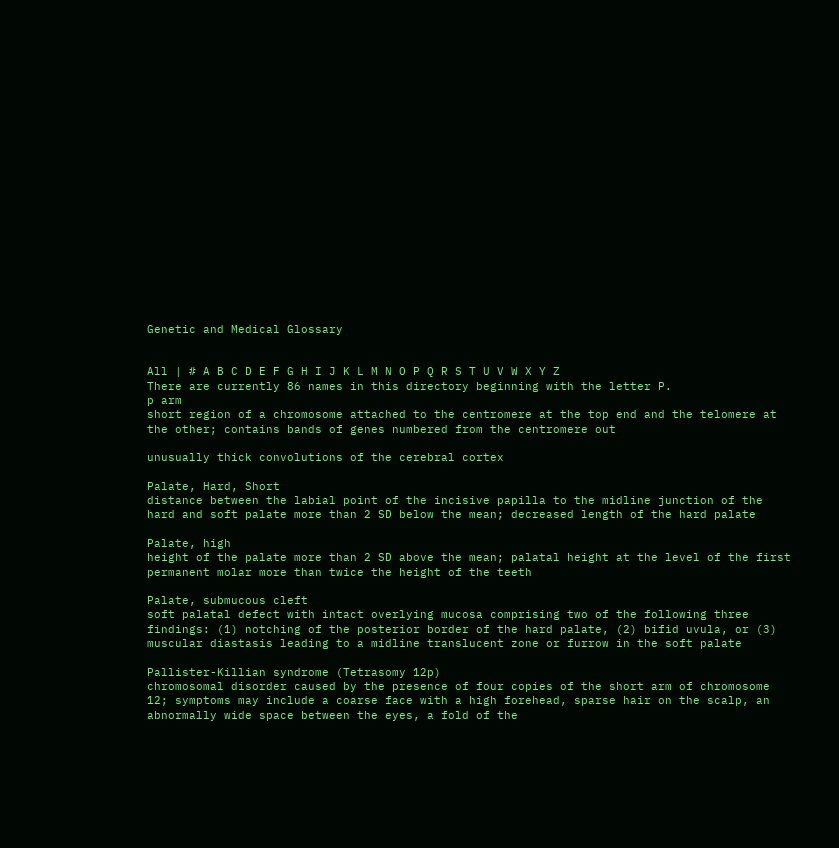Genetic and Medical Glossary


All | # A B C D E F G H I J K L M N O P Q R S T U V W X Y Z
There are currently 86 names in this directory beginning with the letter P.
p arm
short region of a chromosome attached to the centromere at the top end and the telomere at the other; contains bands of genes numbered from the centromere out

unusually thick convolutions of the cerebral cortex

Palate, Hard, Short
distance between the labial point of the incisive papilla to the midline junction of the hard and soft palate more than 2 SD below the mean; decreased length of the hard palate

Palate, high
height of the palate more than 2 SD above the mean; palatal height at the level of the first permanent molar more than twice the height of the teeth

Palate, submucous cleft
soft palatal defect with intact overlying mucosa comprising two of the following three findings: (1) notching of the posterior border of the hard palate, (2) bifid uvula, or (3) muscular diastasis leading to a midline translucent zone or furrow in the soft palate

Pallister-Killian syndrome (Tetrasomy 12p)
chromosomal disorder caused by the presence of four copies of the short arm of chromosome 12; symptoms may include a coarse face with a high forehead, sparse hair on the scalp, an abnormally wide space between the eyes, a fold of the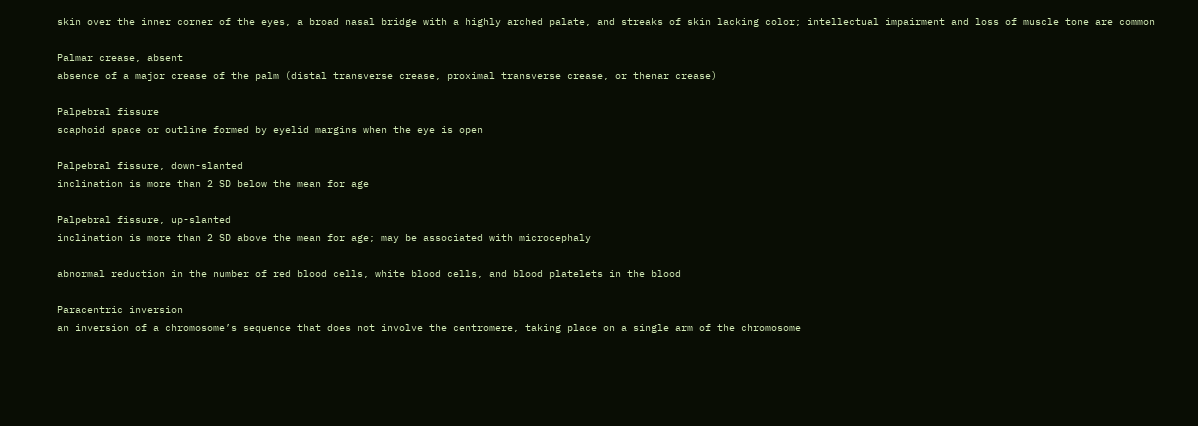skin over the inner corner of the eyes, a broad nasal bridge with a highly arched palate, and streaks of skin lacking color; intellectual impairment and loss of muscle tone are common

Palmar crease, absent
absence of a major crease of the palm (distal transverse crease, proximal transverse crease, or thenar crease)

Palpebral fissure
scaphoid space or outline formed by eyelid margins when the eye is open

Palpebral fissure, down-slanted
inclination is more than 2 SD below the mean for age

Palpebral fissure, up-slanted
inclination is more than 2 SD above the mean for age; may be associated with microcephaly

abnormal reduction in the number of red blood cells, white blood cells, and blood platelets in the blood

Paracentric inversion
an inversion of a chromosome’s sequence that does not involve the centromere, taking place on a single arm of the chromosome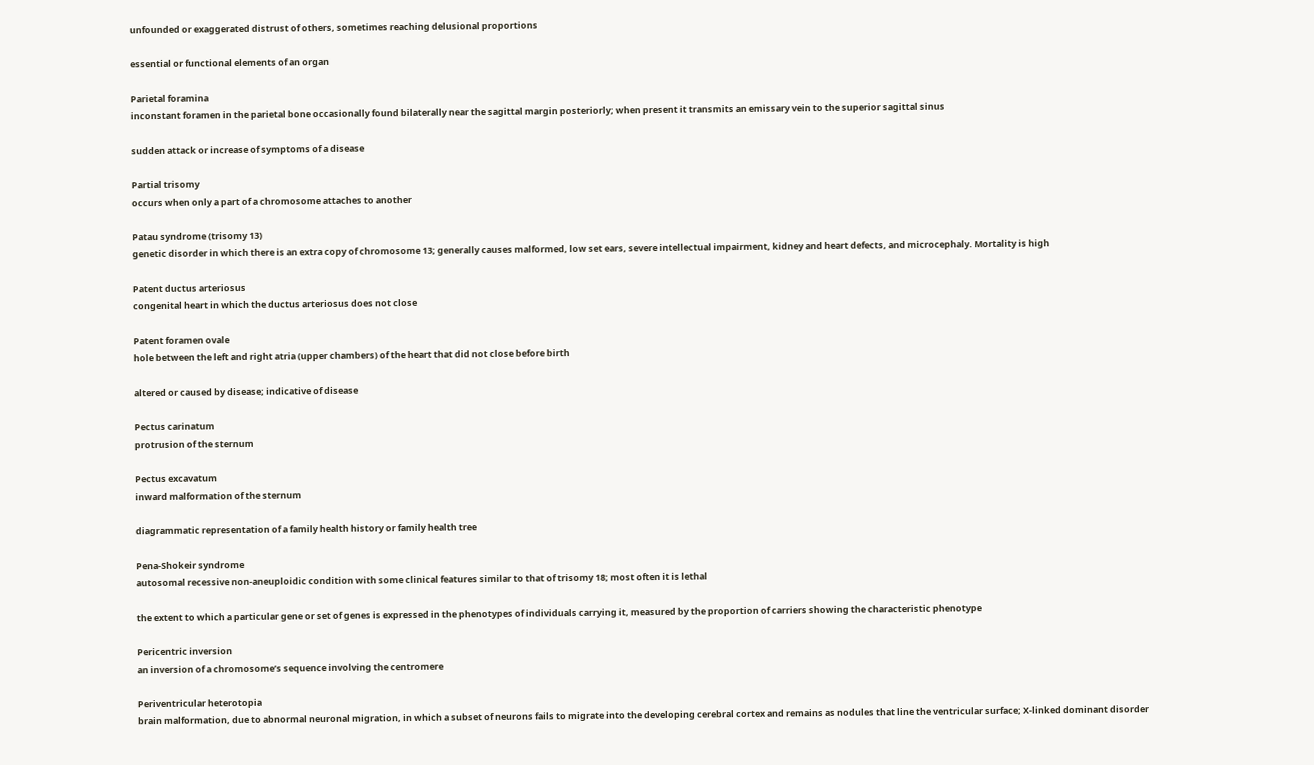unfounded or exaggerated distrust of others, sometimes reaching delusional proportions

essential or functional elements of an organ

Parietal foramina
inconstant foramen in the parietal bone occasionally found bilaterally near the sagittal margin posteriorly; when present it transmits an emissary vein to the superior sagittal sinus

sudden attack or increase of symptoms of a disease

Partial trisomy
occurs when only a part of a chromosome attaches to another

Patau syndrome (trisomy 13)
genetic disorder in which there is an extra copy of chromosome 13; generally causes malformed, low set ears, severe intellectual impairment, kidney and heart defects, and microcephaly. Mortality is high

Patent ductus arteriosus
congenital heart in which the ductus arteriosus does not close

Patent foramen ovale
hole between the left and right atria (upper chambers) of the heart that did not close before birth

altered or caused by disease; indicative of disease

Pectus carinatum
protrusion of the sternum

Pectus excavatum
inward malformation of the sternum

diagrammatic representation of a family health history or family health tree

Pena-Shokeir syndrome
autosomal recessive non-aneuploidic condition with some clinical features similar to that of trisomy 18; most often it is lethal

the extent to which a particular gene or set of genes is expressed in the phenotypes of individuals carrying it, measured by the proportion of carriers showing the characteristic phenotype

Pericentric inversion
an inversion of a chromosome’s sequence involving the centromere

Periventricular heterotopia
brain malformation, due to abnormal neuronal migration, in which a subset of neurons fails to migrate into the developing cerebral cortex and remains as nodules that line the ventricular surface; X-linked dominant disorder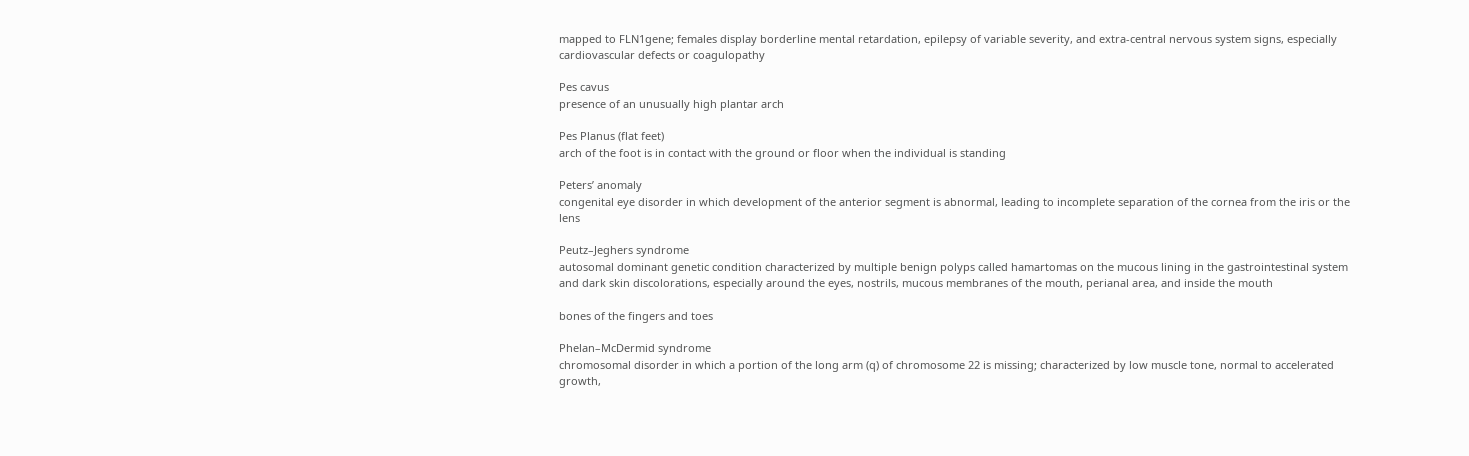mapped to FLN1gene; females display borderline mental retardation, epilepsy of variable severity, and extra-central nervous system signs, especially cardiovascular defects or coagulopathy

Pes cavus
presence of an unusually high plantar arch

Pes Planus (flat feet)
arch of the foot is in contact with the ground or floor when the individual is standing

Peters’ anomaly
congenital eye disorder in which development of the anterior segment is abnormal, leading to incomplete separation of the cornea from the iris or the lens

Peutz–Jeghers syndrome
autosomal dominant genetic condition characterized by multiple benign polyps called hamartomas on the mucous lining in the gastrointestinal system and dark skin discolorations, especially around the eyes, nostrils, mucous membranes of the mouth, perianal area, and inside the mouth

bones of the fingers and toes

Phelan–McDermid syndrome
chromosomal disorder in which a portion of the long arm (q) of chromosome 22 is missing; characterized by low muscle tone, normal to accelerated growth,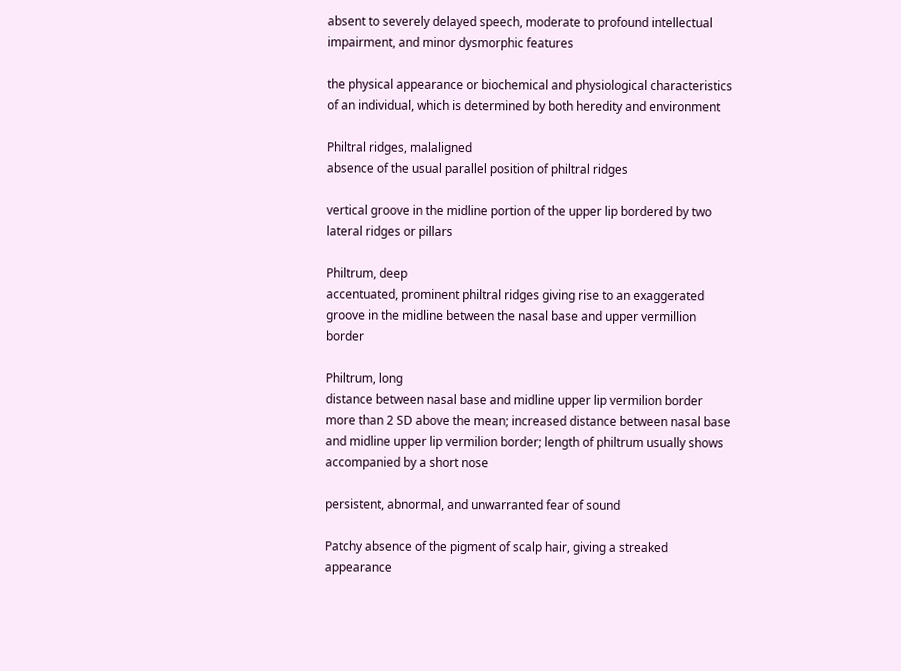absent to severely delayed speech, moderate to profound intellectual impairment, and minor dysmorphic features

the physical appearance or biochemical and physiological characteristics of an individual, which is determined by both heredity and environment

Philtral ridges, malaligned
absence of the usual parallel position of philtral ridges

vertical groove in the midline portion of the upper lip bordered by two lateral ridges or pillars

Philtrum, deep
accentuated, prominent philtral ridges giving rise to an exaggerated groove in the midline between the nasal base and upper vermillion border

Philtrum, long
distance between nasal base and midline upper lip vermilion border more than 2 SD above the mean; increased distance between nasal base and midline upper lip vermilion border; length of philtrum usually shows accompanied by a short nose

persistent, abnormal, and unwarranted fear of sound

Patchy absence of the pigment of scalp hair, giving a streaked appearance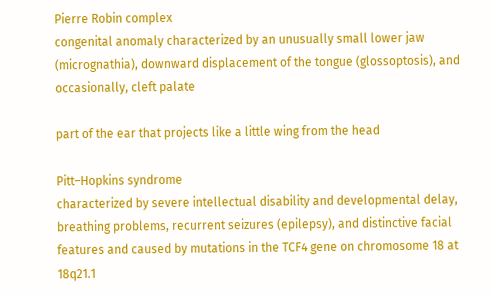Pierre Robin complex
congenital anomaly characterized by an unusually small lower jaw (micrognathia), downward displacement of the tongue (glossoptosis), and occasionally, cleft palate

part of the ear that projects like a little wing from the head

Pitt–Hopkins syndrome
characterized by severe intellectual disability and developmental delay, breathing problems, recurrent seizures (epilepsy), and distinctive facial features and caused by mutations in the TCF4 gene on chromosome 18 at 18q21.1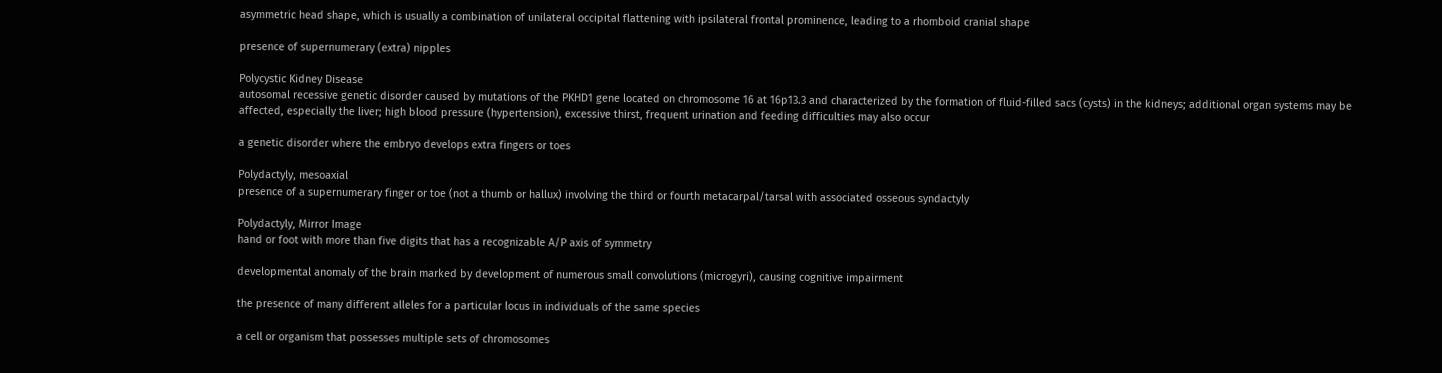asymmetric head shape, which is usually a combination of unilateral occipital flattening with ipsilateral frontal prominence, leading to a rhomboid cranial shape

presence of supernumerary (extra) nipples

Polycystic Kidney Disease
autosomal recessive genetic disorder caused by mutations of the PKHD1 gene located on chromosome 16 at 16p13.3 and characterized by the formation of fluid-filled sacs (cysts) in the kidneys; additional organ systems may be affected, especially the liver; high blood pressure (hypertension), excessive thirst, frequent urination and feeding difficulties may also occur

a genetic disorder where the embryo develops extra fingers or toes

Polydactyly, mesoaxial
presence of a supernumerary finger or toe (not a thumb or hallux) involving the third or fourth metacarpal/tarsal with associated osseous syndactyly

Polydactyly, Mirror Image
hand or foot with more than five digits that has a recognizable A/P axis of symmetry

developmental anomaly of the brain marked by development of numerous small convolutions (microgyri), causing cognitive impairment

the presence of many different alleles for a particular locus in individuals of the same species

a cell or organism that possesses multiple sets of chromosomes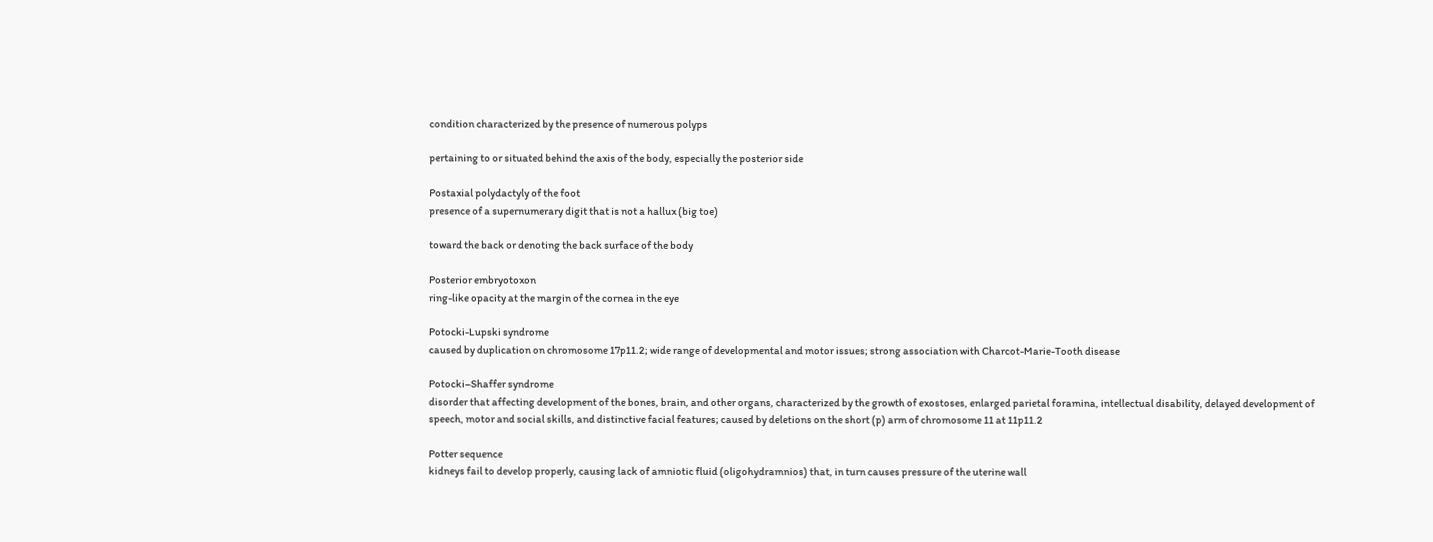condition characterized by the presence of numerous polyps

pertaining to or situated behind the axis of the body, especially the posterior side

Postaxial polydactyly of the foot
presence of a supernumerary digit that is not a hallux (big toe)

toward the back or denoting the back surface of the body

Posterior embryotoxon
ring-like opacity at the margin of the cornea in the eye

Potocki-Lupski syndrome
caused by duplication on chromosome 17p11.2; wide range of developmental and motor issues; strong association with Charcot-Marie-Tooth disease

Potocki–Shaffer syndrome
disorder that affecting development of the bones, brain, and other organs, characterized by the growth of exostoses, enlarged parietal foramina, intellectual disability, delayed development of speech, motor and social skills, and distinctive facial features; caused by deletions on the short (p) arm of chromosome 11 at 11p11.2

Potter sequence
kidneys fail to develop properly, causing lack of amniotic fluid (oligohydramnios) that, in turn causes pressure of the uterine wall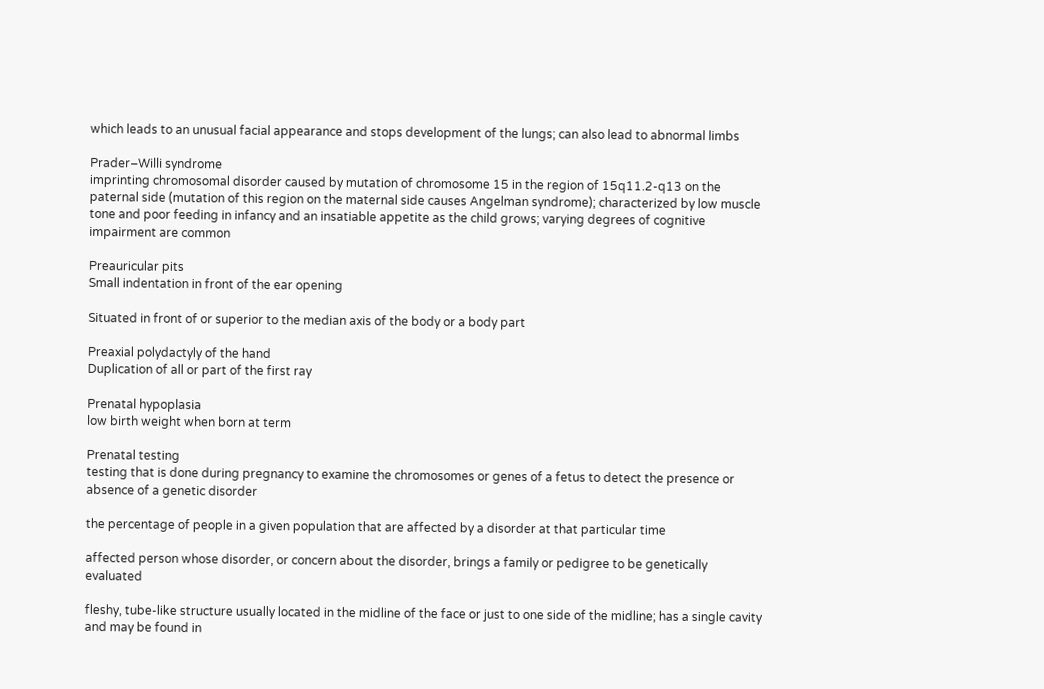which leads to an unusual facial appearance and stops development of the lungs; can also lead to abnormal limbs

Prader–Willi syndrome
imprinting chromosomal disorder caused by mutation of chromosome 15 in the region of 15q11.2-q13 on the paternal side (mutation of this region on the maternal side causes Angelman syndrome); characterized by low muscle tone and poor feeding in infancy and an insatiable appetite as the child grows; varying degrees of cognitive impairment are common

Preauricular pits
Small indentation in front of the ear opening

Situated in front of or superior to the median axis of the body or a body part

Preaxial polydactyly of the hand
Duplication of all or part of the first ray

Prenatal hypoplasia
low birth weight when born at term

Prenatal testing
testing that is done during pregnancy to examine the chromosomes or genes of a fetus to detect the presence or absence of a genetic disorder

the percentage of people in a given population that are affected by a disorder at that particular time

affected person whose disorder, or concern about the disorder, brings a family or pedigree to be genetically evaluated

fleshy, tube-like structure usually located in the midline of the face or just to one side of the midline; has a single cavity and may be found in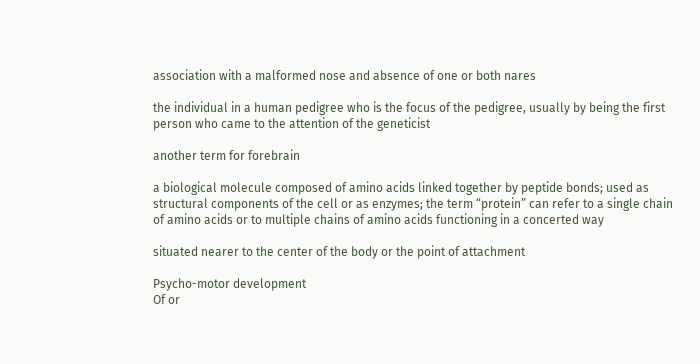association with a malformed nose and absence of one or both nares

the individual in a human pedigree who is the focus of the pedigree, usually by being the first person who came to the attention of the geneticist

another term for forebrain

a biological molecule composed of amino acids linked together by peptide bonds; used as structural components of the cell or as enzymes; the term “protein” can refer to a single chain of amino acids or to multiple chains of amino acids functioning in a concerted way

situated nearer to the center of the body or the point of attachment

Psycho-motor development
Of or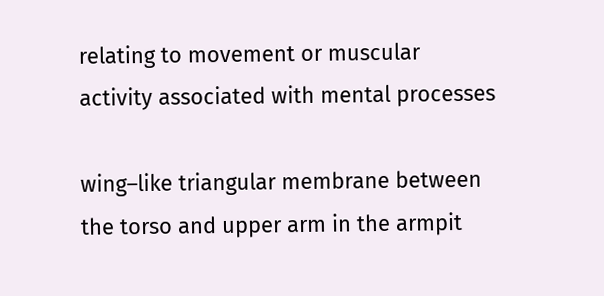relating to movement or muscular activity associated with mental processes

wing–like triangular membrane between the torso and upper arm in the armpit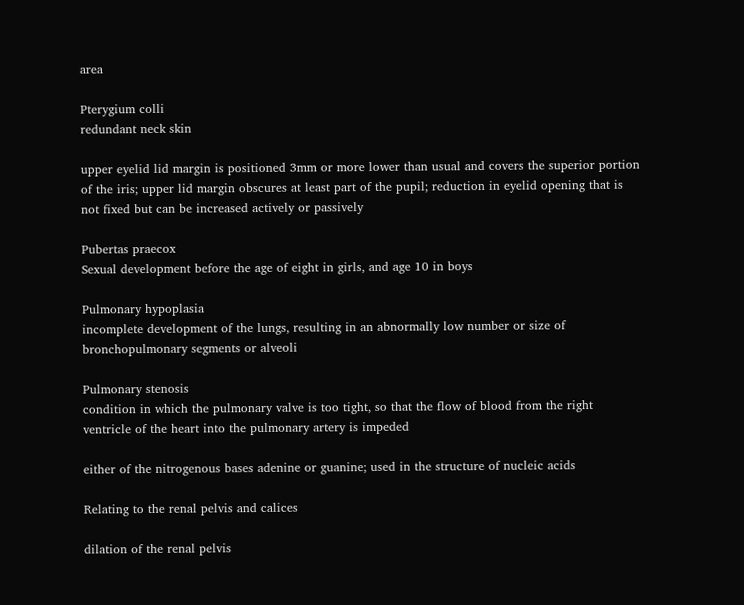area

Pterygium colli
redundant neck skin

upper eyelid lid margin is positioned 3mm or more lower than usual and covers the superior portion of the iris; upper lid margin obscures at least part of the pupil; reduction in eyelid opening that is not fixed but can be increased actively or passively

Pubertas praecox
Sexual development before the age of eight in girls, and age 10 in boys

Pulmonary hypoplasia
incomplete development of the lungs, resulting in an abnormally low number or size of bronchopulmonary segments or alveoli

Pulmonary stenosis
condition in which the pulmonary valve is too tight, so that the flow of blood from the right ventricle of the heart into the pulmonary artery is impeded

either of the nitrogenous bases adenine or guanine; used in the structure of nucleic acids

Relating to the renal pelvis and calices

dilation of the renal pelvis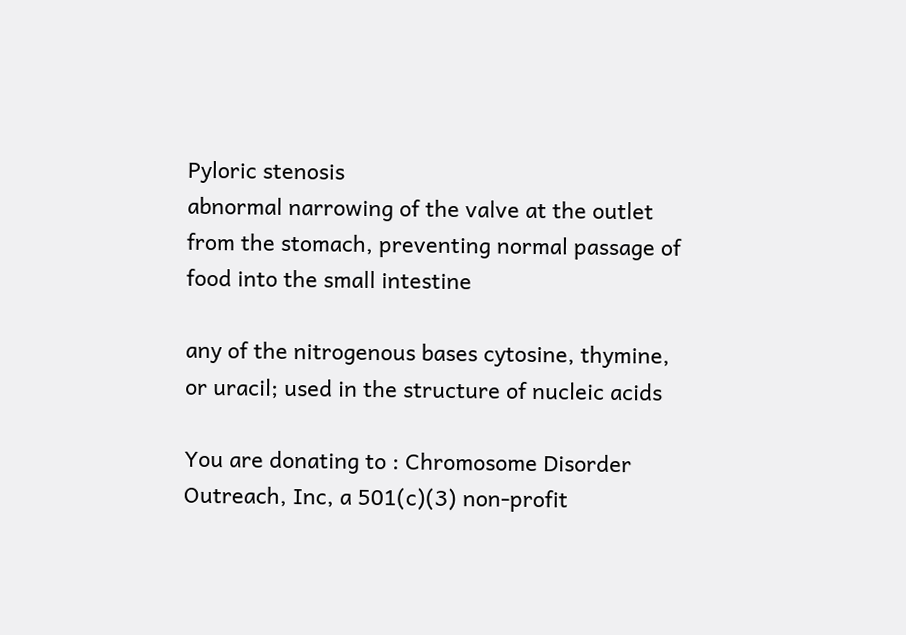Pyloric stenosis
abnormal narrowing of the valve at the outlet from the stomach, preventing normal passage of food into the small intestine

any of the nitrogenous bases cytosine, thymine, or uracil; used in the structure of nucleic acids

You are donating to : Chromosome Disorder Outreach, Inc, a 501(c)(3) non-profit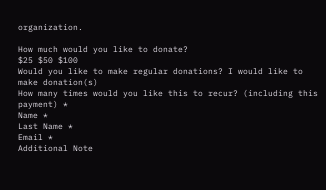organization.

How much would you like to donate?
$25 $50 $100
Would you like to make regular donations? I would like to make donation(s)
How many times would you like this to recur? (including this payment) *
Name *
Last Name *
Email *
Additional Note